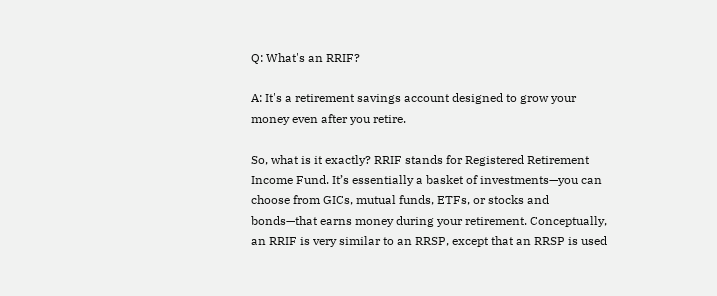Q: What's an RRIF?

A: It's a retirement savings account designed to grow your money even after you retire.

So, what is it exactly? RRIF stands for Registered Retirement Income Fund. It’s essentially a basket of investments—you can choose from GICs, mutual funds, ETFs, or stocks and bonds—that earns money during your retirement. Conceptually, an RRIF is very similar to an RRSP, except that an RRSP is used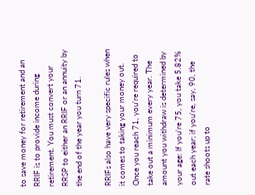to save money for retirement and an RRIF is to provide income during retirement. You must convert your RRSP to either an RRIF or an annuity by the end of the year you turn 71.

RRIFs also have very specific rules when it comes to taking your money out. Once you reach 71, you’re required to take out a minimum every year. The amount you withdraw is determined by your age: If you’re 75, you take 5.82% out each year; if you’re, say, 90, the rate shoots up to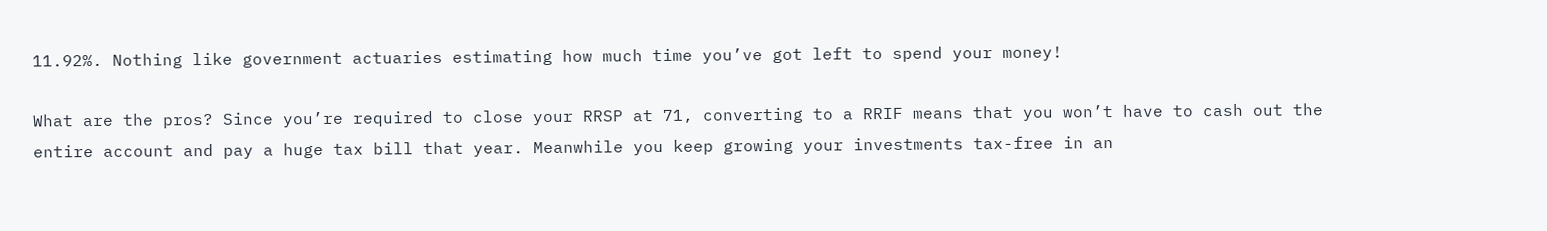11.92%. Nothing like government actuaries estimating how much time you’ve got left to spend your money!

What are the pros? Since you’re required to close your RRSP at 71, converting to a RRIF means that you won’t have to cash out the entire account and pay a huge tax bill that year. Meanwhile you keep growing your investments tax-free in an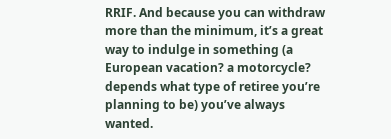RRIF. And because you can withdraw more than the minimum, it’s a great way to indulge in something (a European vacation? a motorcycle? depends what type of retiree you’re planning to be) you’ve always wanted.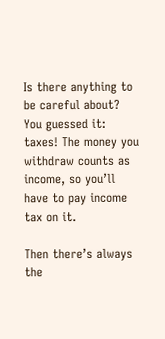Is there anything to be careful about? You guessed it: taxes! The money you withdraw counts as income, so you’ll have to pay income tax on it.

Then there’s always the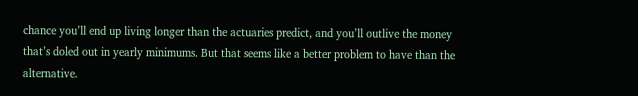chance you’ll end up living longer than the actuaries predict, and you’ll outlive the money that’s doled out in yearly minimums. But that seems like a better problem to have than the alternative.